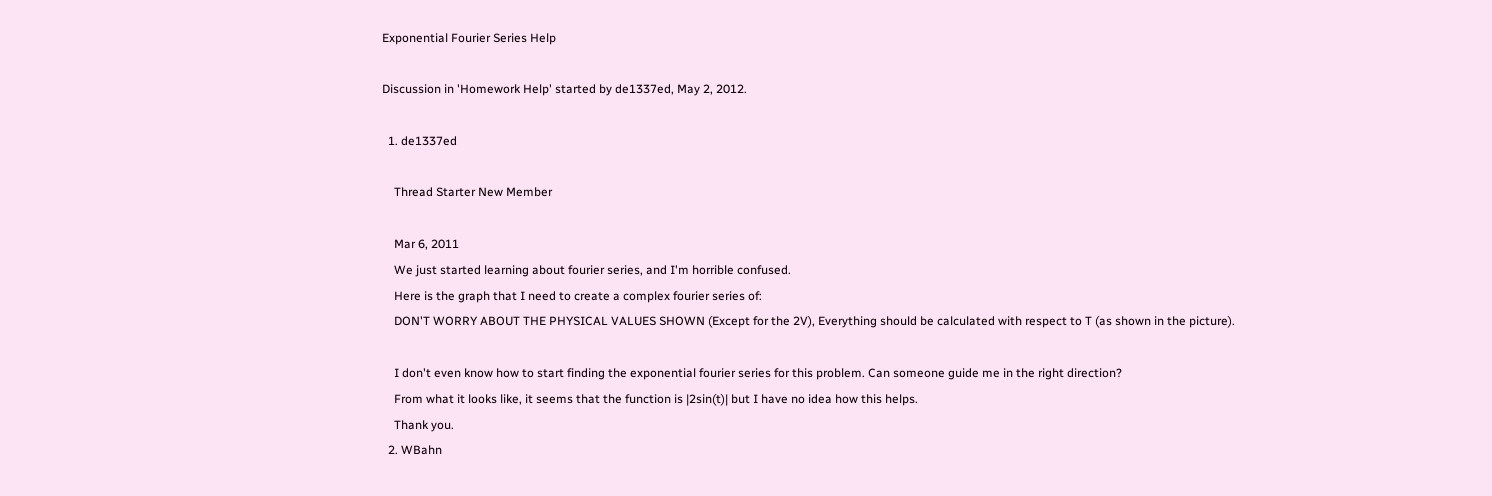Exponential Fourier Series Help

Discussion in 'Homework Help' started by de1337ed, May 2, 2012.

  1. de1337ed

    Thread Starter New Member

    Mar 6, 2011
    We just started learning about fourier series, and I'm horrible confused.
    Here is the graph that I need to create a complex fourier series of:
    DON'T WORRY ABOUT THE PHYSICAL VALUES SHOWN (Except for the 2V), Everything should be calculated with respect to T (as shown in the picture).

    I don't even know how to start finding the exponential fourier series for this problem. Can someone guide me in the right direction?
    From what it looks like, it seems that the function is |2sin(t)| but I have no idea how this helps.
    Thank you.
  2. WBahn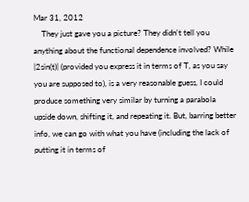Mar 31, 2012
    They just gave you a picture? They didn't tell you anything about the functional dependence involved? While |2sin(t)| (provided you express it in terms of T, as you say you are supposed to), is a very reasonable guess, I could produce something very similar by turning a parabola upside down, shifting it, and repeating it. But, barring better info, we can go with what you have (including the lack of putting it in terms of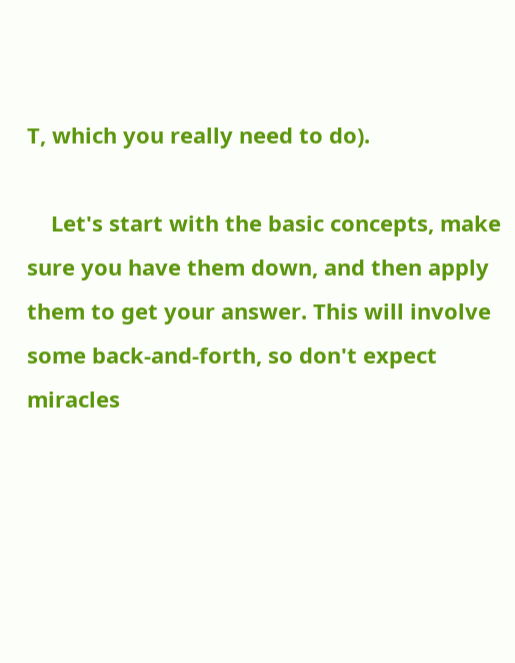T, which you really need to do).

    Let's start with the basic concepts, make sure you have them down, and then apply them to get your answer. This will involve some back-and-forth, so don't expect miracles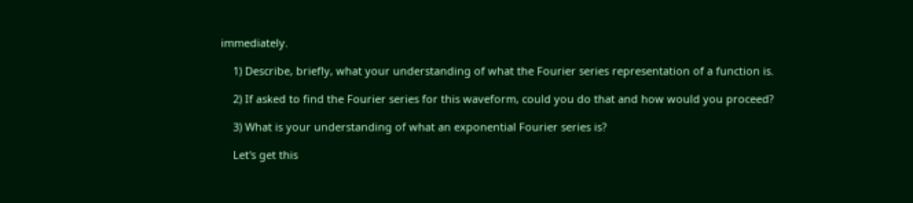immediately.

    1) Describe, briefly, what your understanding of what the Fourier series representation of a function is.

    2) If asked to find the Fourier series for this waveform, could you do that and how would you proceed?

    3) What is your understanding of what an exponential Fourier series is?

    Let's get this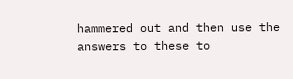hammered out and then use the answers to these to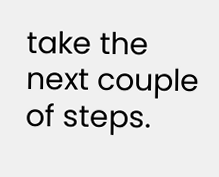take the next couple of steps.